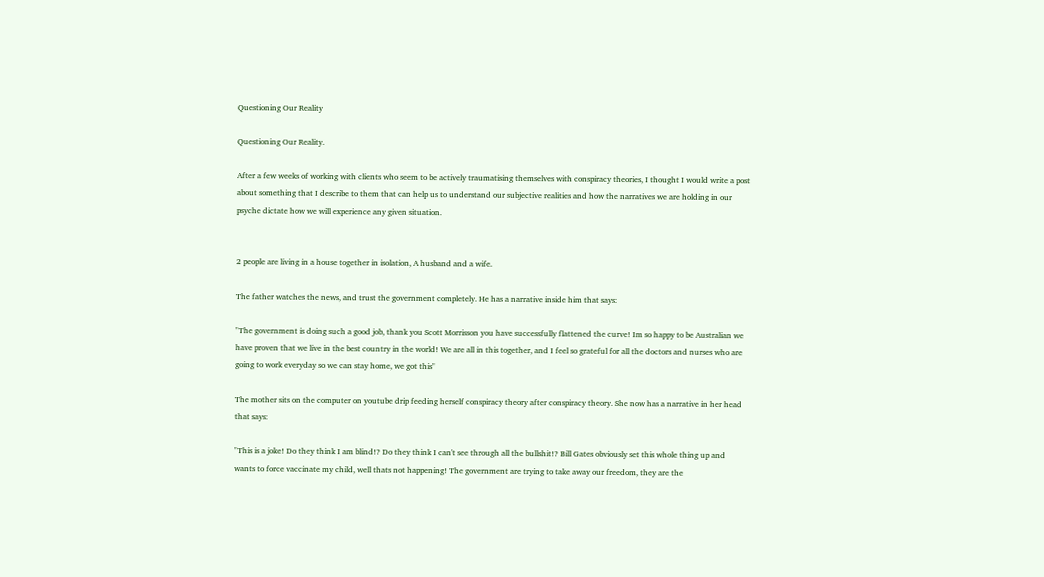Questioning Our Reality

Questioning Our Reality.

After a few weeks of working with clients who seem to be actively traumatising themselves with conspiracy theories, I thought I would write a post about something that I describe to them that can help us to understand our subjective realities and how the narratives we are holding in our psyche dictate how we will experience any given situation.


2 people are living in a house together in isolation, A husband and a wife.

The father watches the news, and trust the government completely. He has a narrative inside him that says:

"The government is doing such a good job, thank you Scott Morrisson you have successfully flattened the curve! Im so happy to be Australian we have proven that we live in the best country in the world! We are all in this together, and I feel so grateful for all the doctors and nurses who are going to work everyday so we can stay home, we got this"

The mother sits on the computer on youtube drip feeding herself conspiracy theory after conspiracy theory. She now has a narrative in her head that says:

"This is a joke! Do they think I am blind!? Do they think I can't see through all the bullshit!? Bill Gates obviously set this whole thing up and wants to force vaccinate my child, well thats not happening! The government are trying to take away our freedom, they are the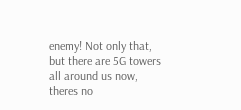enemy! Not only that, but there are 5G towers all around us now, theres no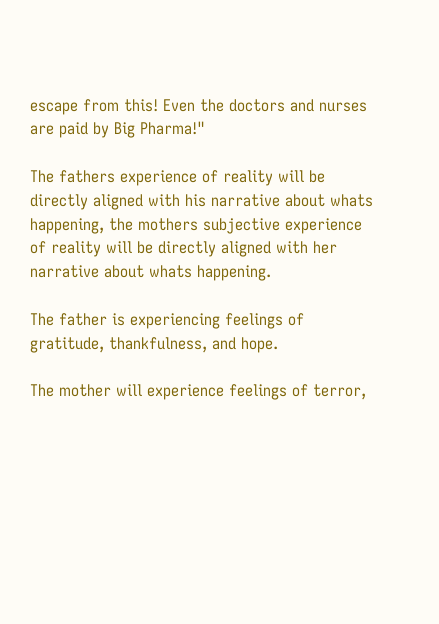escape from this! Even the doctors and nurses are paid by Big Pharma!"

The fathers experience of reality will be directly aligned with his narrative about whats happening, the mothers subjective experience of reality will be directly aligned with her narrative about whats happening.

The father is experiencing feelings of gratitude, thankfulness, and hope.

The mother will experience feelings of terror,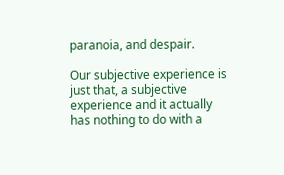paranoia, and despair.

Our subjective experience is just that, a subjective experience and it actually has nothing to do with a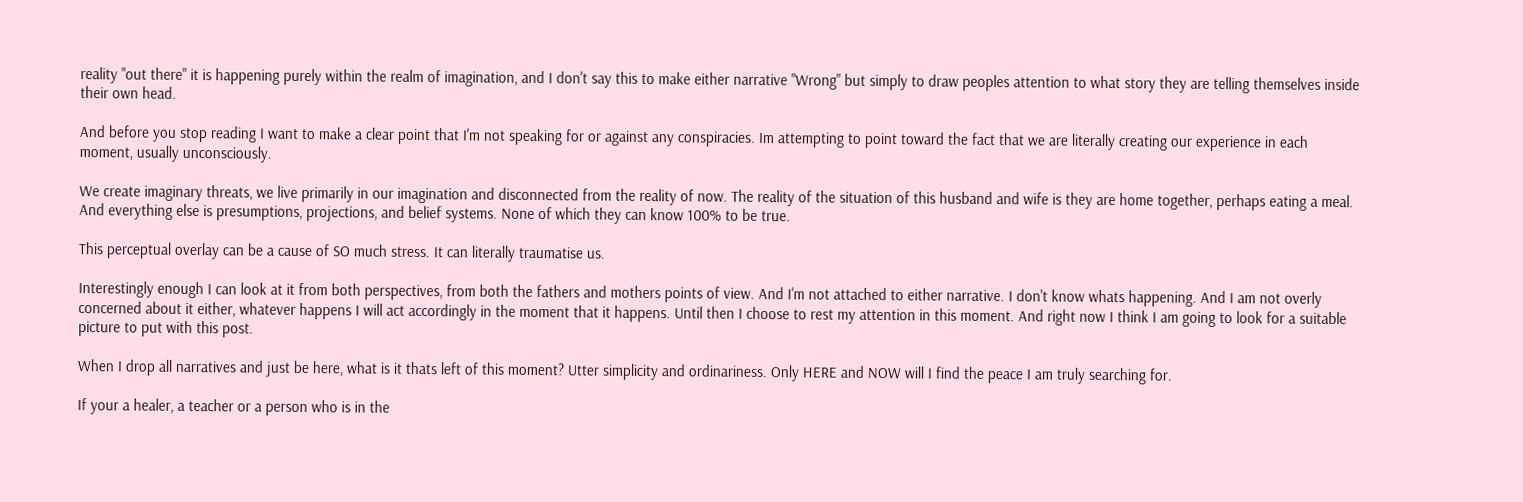reality "out there" it is happening purely within the realm of imagination, and I don't say this to make either narrative "Wrong" but simply to draw peoples attention to what story they are telling themselves inside their own head.

And before you stop reading I want to make a clear point that I'm not speaking for or against any conspiracies. Im attempting to point toward the fact that we are literally creating our experience in each moment, usually unconsciously.

We create imaginary threats, we live primarily in our imagination and disconnected from the reality of now. The reality of the situation of this husband and wife is they are home together, perhaps eating a meal. And everything else is presumptions, projections, and belief systems. None of which they can know 100% to be true.

This perceptual overlay can be a cause of SO much stress. It can literally traumatise us.

Interestingly enough I can look at it from both perspectives, from both the fathers and mothers points of view. And I'm not attached to either narrative. I don't know whats happening. And I am not overly concerned about it either, whatever happens I will act accordingly in the moment that it happens. Until then I choose to rest my attention in this moment. And right now I think I am going to look for a suitable picture to put with this post.

When I drop all narratives and just be here, what is it thats left of this moment? Utter simplicity and ordinariness. Only HERE and NOW will I find the peace I am truly searching for.

If your a healer, a teacher or a person who is in the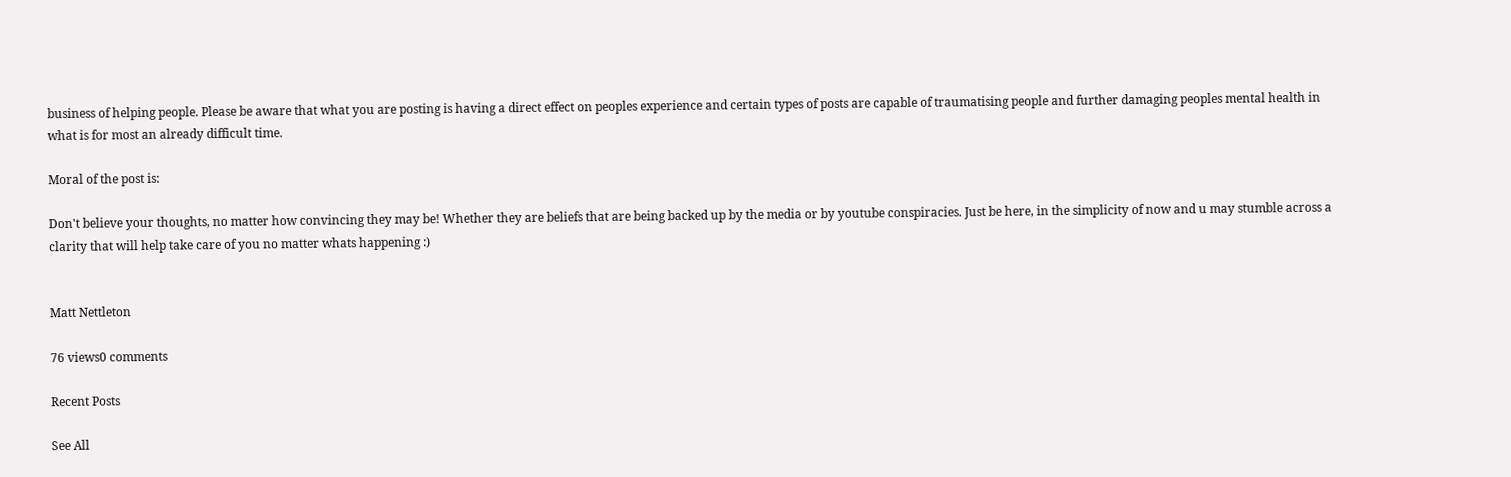business of helping people. Please be aware that what you are posting is having a direct effect on peoples experience and certain types of posts are capable of traumatising people and further damaging peoples mental health in what is for most an already difficult time.

Moral of the post is:

Don't believe your thoughts, no matter how convincing they may be! Whether they are beliefs that are being backed up by the media or by youtube conspiracies. Just be here, in the simplicity of now and u may stumble across a clarity that will help take care of you no matter whats happening :)


Matt Nettleton

76 views0 comments

Recent Posts

See All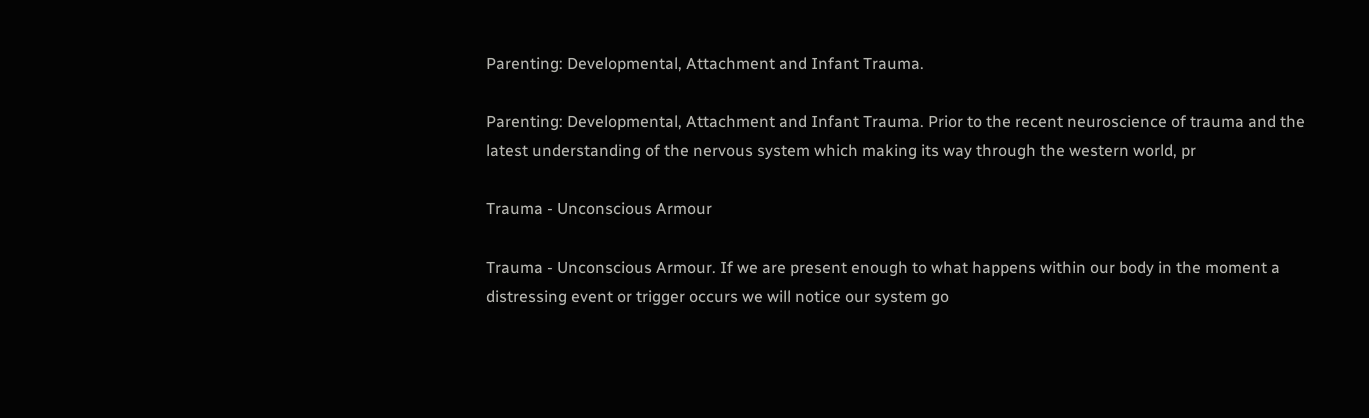Parenting: Developmental, Attachment and Infant Trauma.

Parenting: Developmental, Attachment and Infant Trauma. Prior to the recent neuroscience of trauma and the latest understanding of the nervous system which making its way through the western world, pr

Trauma - Unconscious Armour

Trauma - Unconscious Armour. If we are present enough to what happens within our body in the moment a distressing event or trigger occurs we will notice our system go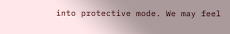into protective mode. We may feel